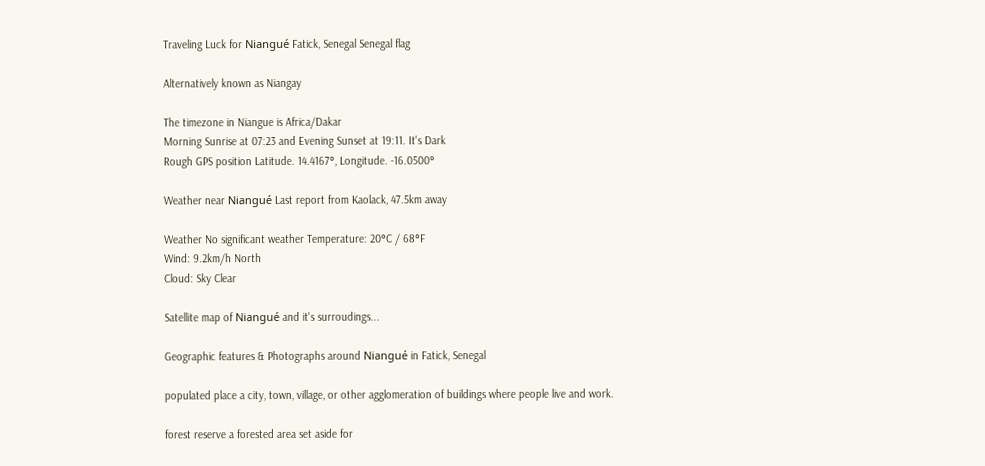Traveling Luck for Niangué Fatick, Senegal Senegal flag

Alternatively known as Niangay

The timezone in Niangue is Africa/Dakar
Morning Sunrise at 07:23 and Evening Sunset at 19:11. It's Dark
Rough GPS position Latitude. 14.4167°, Longitude. -16.0500°

Weather near Niangué Last report from Kaolack, 47.5km away

Weather No significant weather Temperature: 20°C / 68°F
Wind: 9.2km/h North
Cloud: Sky Clear

Satellite map of Niangué and it's surroudings...

Geographic features & Photographs around Niangué in Fatick, Senegal

populated place a city, town, village, or other agglomeration of buildings where people live and work.

forest reserve a forested area set aside for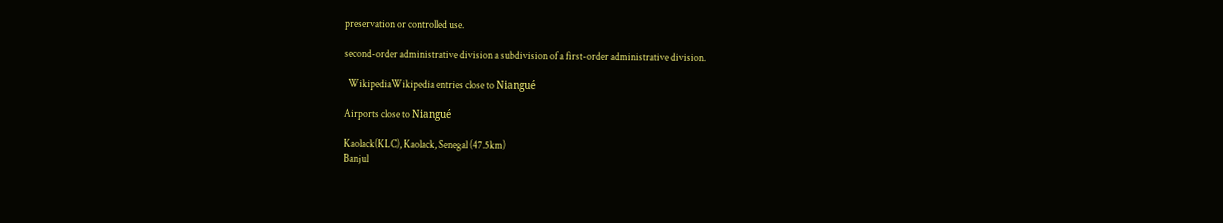preservation or controlled use.

second-order administrative division a subdivision of a first-order administrative division.

  WikipediaWikipedia entries close to Niangué

Airports close to Niangué

Kaolack(KLC), Kaolack, Senegal (47.5km)
Banjul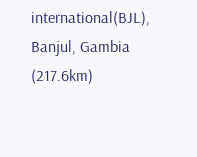international(BJL), Banjul, Gambia (217.6km)